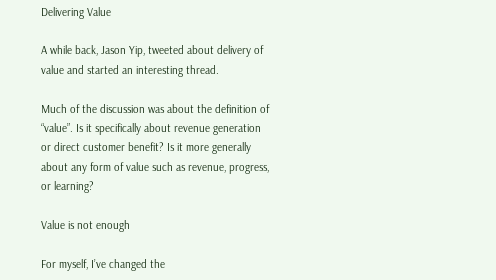Delivering Value

A while back, Jason Yip, tweeted about delivery of value and started an interesting thread.

Much of the discussion was about the definition of “value”. Is it specifically about revenue generation or direct customer benefit? Is it more generally about any form of value such as revenue, progress, or learning?

Value is not enough

For myself, I’ve changed the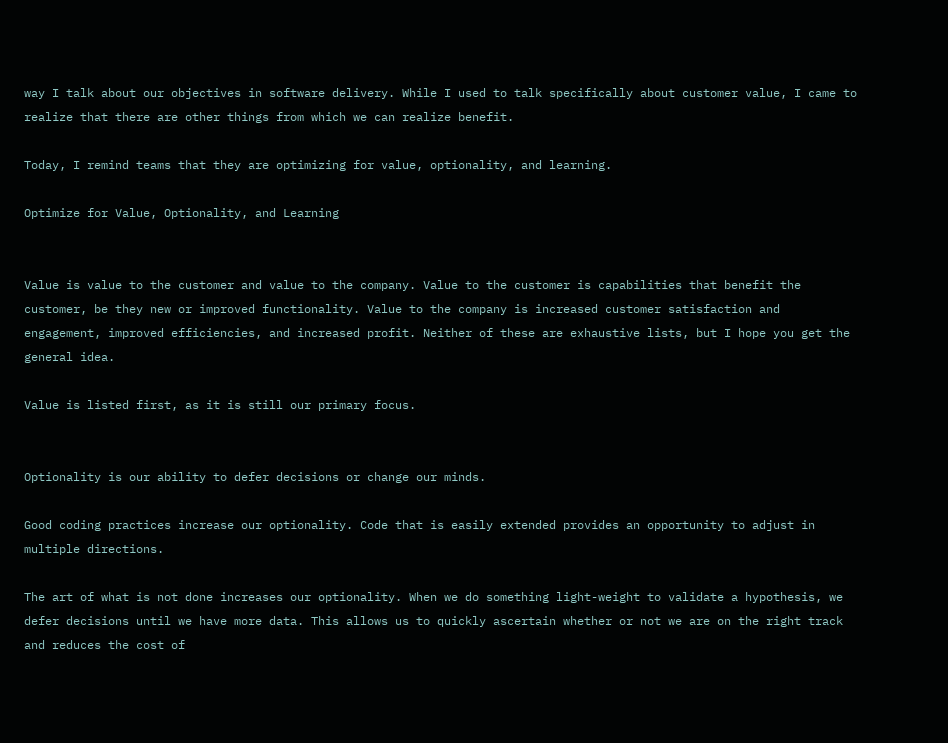way I talk about our objectives in software delivery. While I used to talk specifically about customer value, I came to realize that there are other things from which we can realize benefit.

Today, I remind teams that they are optimizing for value, optionality, and learning.

Optimize for Value, Optionality, and Learning


Value is value to the customer and value to the company. Value to the customer is capabilities that benefit the customer, be they new or improved functionality. Value to the company is increased customer satisfaction and engagement, improved efficiencies, and increased profit. Neither of these are exhaustive lists, but I hope you get the general idea.

Value is listed first, as it is still our primary focus.


Optionality is our ability to defer decisions or change our minds.

Good coding practices increase our optionality. Code that is easily extended provides an opportunity to adjust in multiple directions.

The art of what is not done increases our optionality. When we do something light-weight to validate a hypothesis, we defer decisions until we have more data. This allows us to quickly ascertain whether or not we are on the right track and reduces the cost of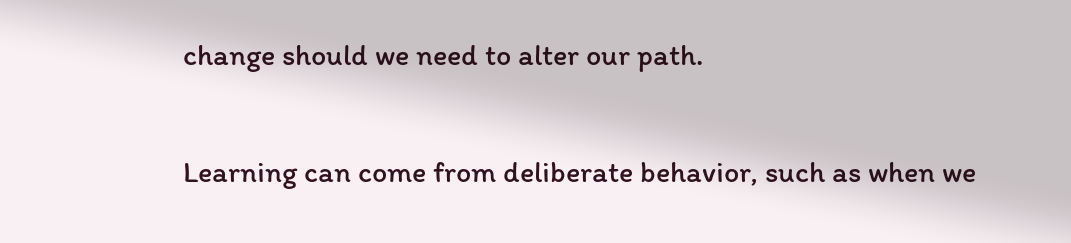change should we need to alter our path.


Learning can come from deliberate behavior, such as when we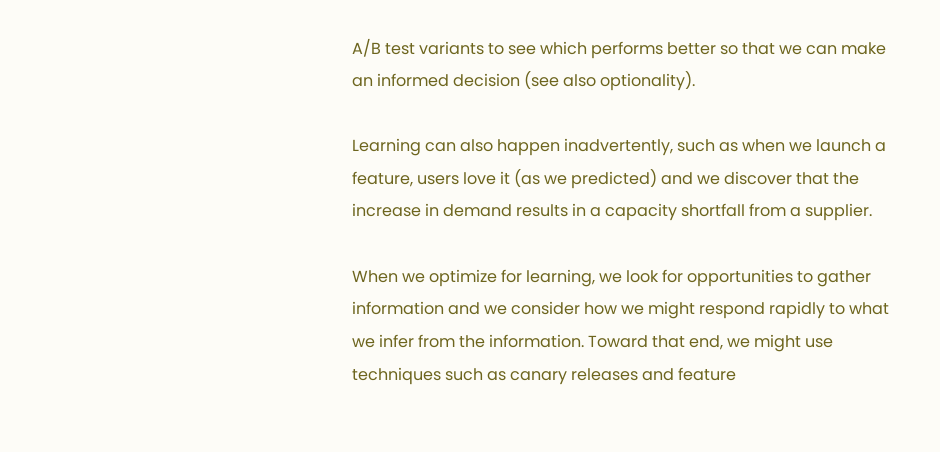A/B test variants to see which performs better so that we can make an informed decision (see also optionality).

Learning can also happen inadvertently, such as when we launch a feature, users love it (as we predicted) and we discover that the increase in demand results in a capacity shortfall from a supplier.

When we optimize for learning, we look for opportunities to gather information and we consider how we might respond rapidly to what we infer from the information. Toward that end, we might use techniques such as canary releases and feature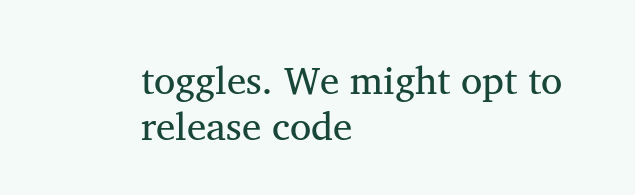toggles. We might opt to release code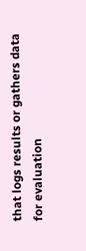that logs results or gathers data for evaluation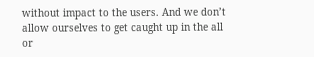without impact to the users. And we don’t allow ourselves to get caught up in the all or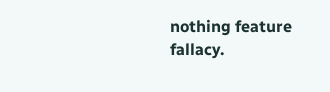nothing feature fallacy.